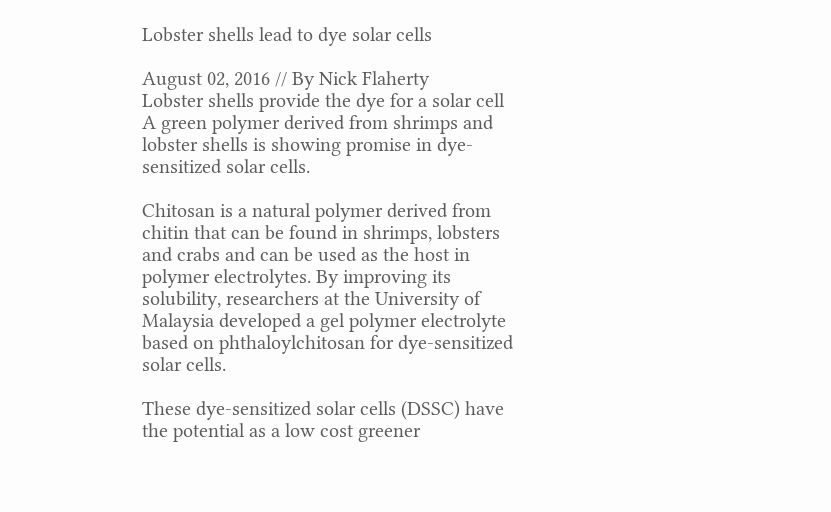Lobster shells lead to dye solar cells

August 02, 2016 // By Nick Flaherty
Lobster shells provide the dye for a solar cell
A green polymer derived from shrimps and lobster shells is showing promise in dye-sensitized solar cells.

Chitosan is a natural polymer derived from chitin that can be found in shrimps, lobsters and crabs and can be used as the host in polymer electrolytes. By improving its solubility, researchers at the University of Malaysia developed a gel polymer electrolyte based on phthaloylchitosan for dye-sensitized solar cells.

These dye-sensitized solar cells (DSSC) have the potential as a low cost greener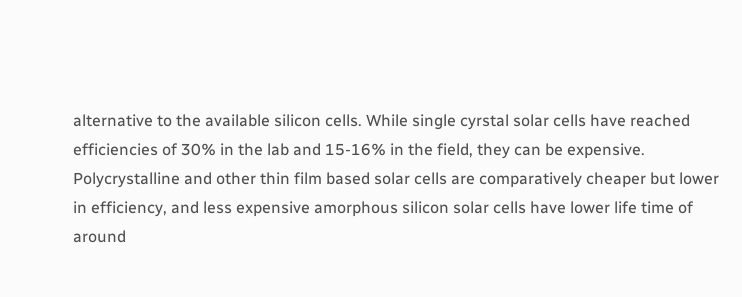alternative to the available silicon cells. While single cyrstal solar cells have reached efficiencies of 30% in the lab and 15-16% in the field, they can be expensive. Polycrystalline and other thin film based solar cells are comparatively cheaper but lower in efficiency, and less expensive amorphous silicon solar cells have lower life time of around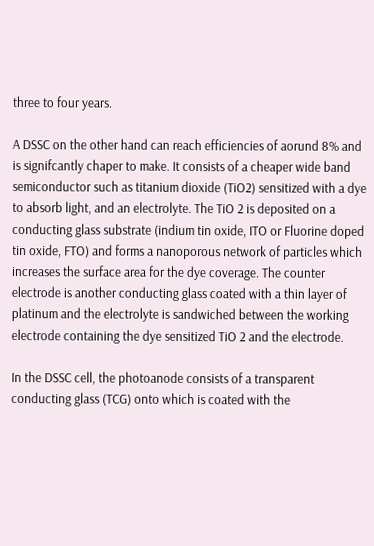three to four years.

A DSSC on the other hand can reach efficiencies of aorund 8% and is signifcantly chaper to make. It consists of a cheaper wide band semiconductor such as titanium dioxide (TiO2) sensitized with a dye to absorb light, and an electrolyte. The TiO 2 is deposited on a conducting glass substrate (indium tin oxide, ITO or Fluorine doped tin oxide, FTO) and forms a nanoporous network of particles which increases the surface area for the dye coverage. The counter electrode is another conducting glass coated with a thin layer of platinum and the electrolyte is sandwiched between the working electrode containing the dye sensitized TiO 2 and the electrode.

In the DSSC cell, the photoanode consists of a transparent conducting glass (TCG) onto which is coated with the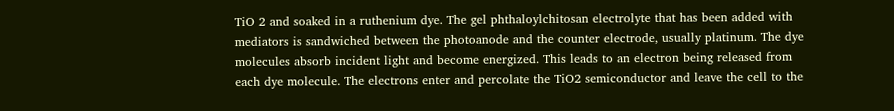TiO 2 and soaked in a ruthenium dye. The gel phthaloylchitosan electrolyte that has been added with mediators is sandwiched between the photoanode and the counter electrode, usually platinum. The dye molecules absorb incident light and become energized. This leads to an electron being released from each dye molecule. The electrons enter and percolate the TiO2 semiconductor and leave the cell to the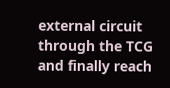external circuit through the TCG and finally reach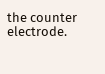the counter electrode.